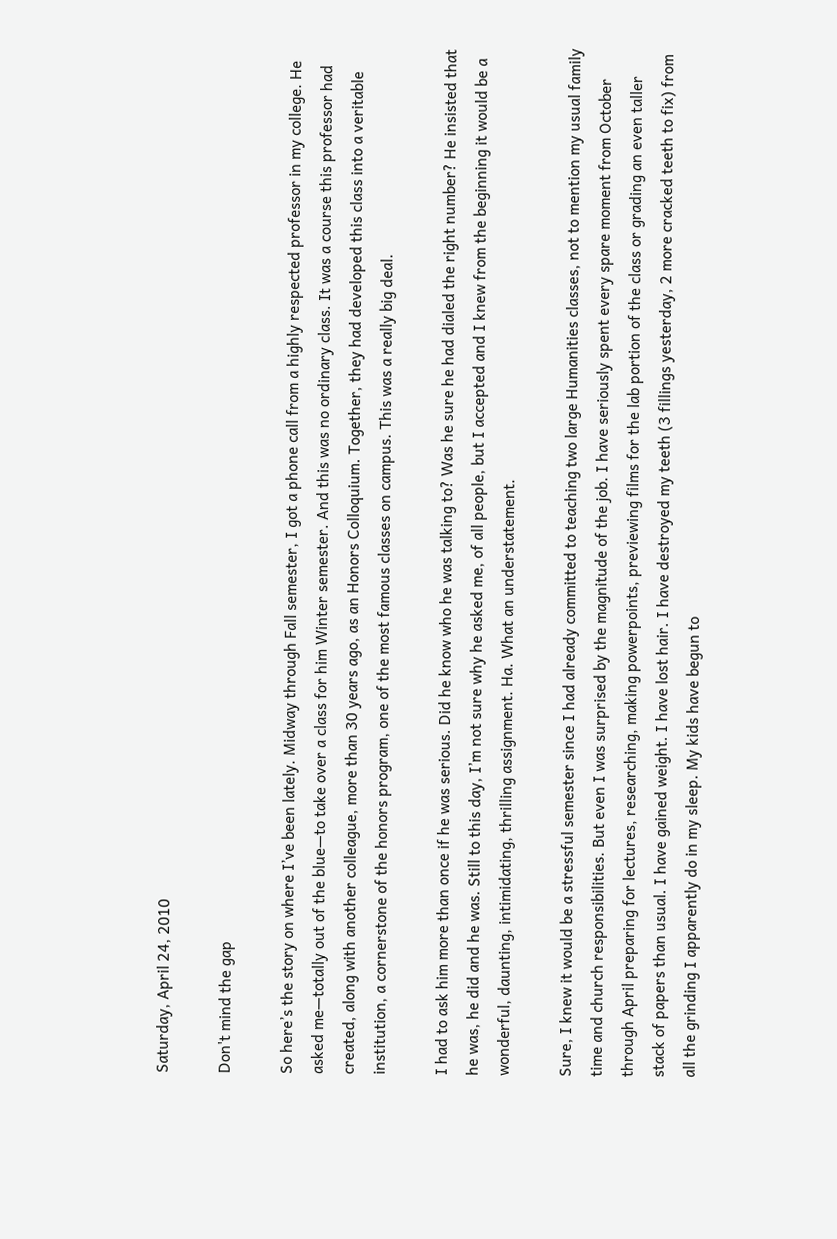Saturday, April 24, 2010

Don't mind the gap

So here’s the story on where I’ve been lately. Midway through Fall semester, I got a phone call from a highly respected professor in my college. He asked me—totally out of the blue—to take over a class for him Winter semester. And this was no ordinary class. It was a course this professor had created, along with another colleague, more than 30 years ago, as an Honors Colloquium. Together, they had developed this class into a veritable institution, a cornerstone of the honors program, one of the most famous classes on campus. This was a really big deal.

I had to ask him more than once if he was serious. Did he know who he was talking to? Was he sure he had dialed the right number? He insisted that he was, he did and he was. Still to this day, I’m not sure why he asked me, of all people, but I accepted and I knew from the beginning it would be a wonderful, daunting, intimidating, thrilling assignment. Ha. What an understatement.

Sure, I knew it would be a stressful semester since I had already committed to teaching two large Humanities classes, not to mention my usual family time and church responsibilities. But even I was surprised by the magnitude of the job. I have seriously spent every spare moment from October through April preparing for lectures, researching, making powerpoints, previewing films for the lab portion of the class or grading an even taller stack of papers than usual. I have gained weight. I have lost hair. I have destroyed my teeth (3 fillings yesterday, 2 more cracked teeth to fix) from all the grinding I apparently do in my sleep. My kids have begun to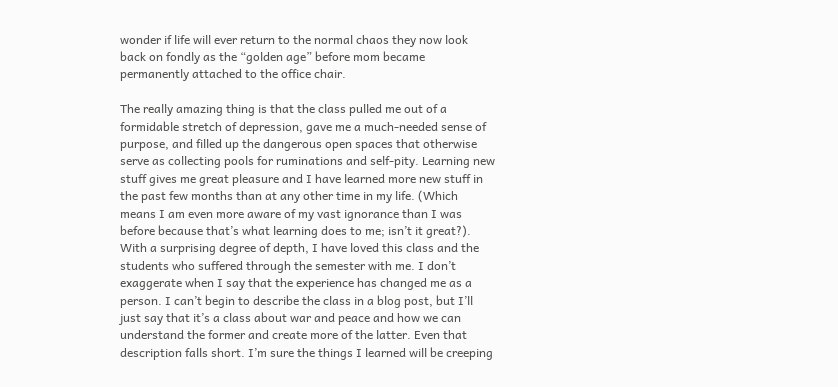wonder if life will ever return to the normal chaos they now look back on fondly as the “golden age” before mom became permanently attached to the office chair.

The really amazing thing is that the class pulled me out of a formidable stretch of depression, gave me a much-needed sense of purpose, and filled up the dangerous open spaces that otherwise serve as collecting pools for ruminations and self-pity. Learning new stuff gives me great pleasure and I have learned more new stuff in the past few months than at any other time in my life. (Which means I am even more aware of my vast ignorance than I was before because that’s what learning does to me; isn’t it great?). With a surprising degree of depth, I have loved this class and the students who suffered through the semester with me. I don’t exaggerate when I say that the experience has changed me as a person. I can’t begin to describe the class in a blog post, but I’ll just say that it’s a class about war and peace and how we can understand the former and create more of the latter. Even that description falls short. I’m sure the things I learned will be creeping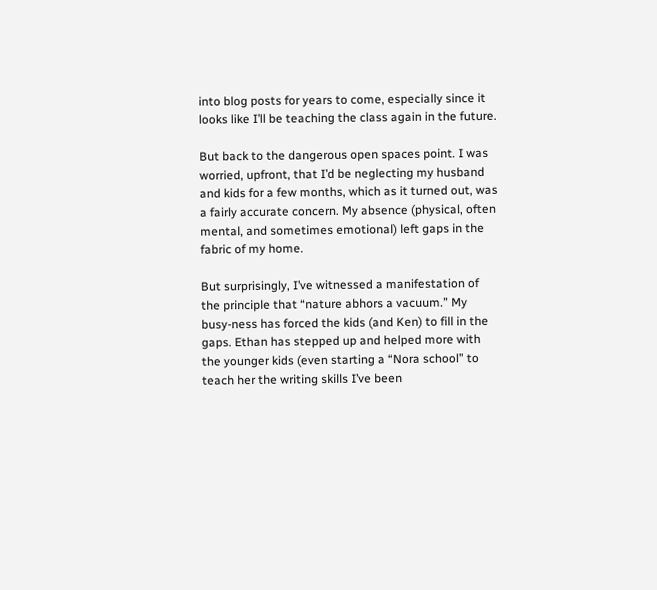into blog posts for years to come, especially since it looks like I’ll be teaching the class again in the future.

But back to the dangerous open spaces point. I was worried, upfront, that I’d be neglecting my husband and kids for a few months, which as it turned out, was a fairly accurate concern. My absence (physical, often mental, and sometimes emotional) left gaps in the fabric of my home.

But surprisingly, I’ve witnessed a manifestation of the principle that “nature abhors a vacuum.” My busy-ness has forced the kids (and Ken) to fill in the gaps. Ethan has stepped up and helped more with the younger kids (even starting a “Nora school” to teach her the writing skills I’ve been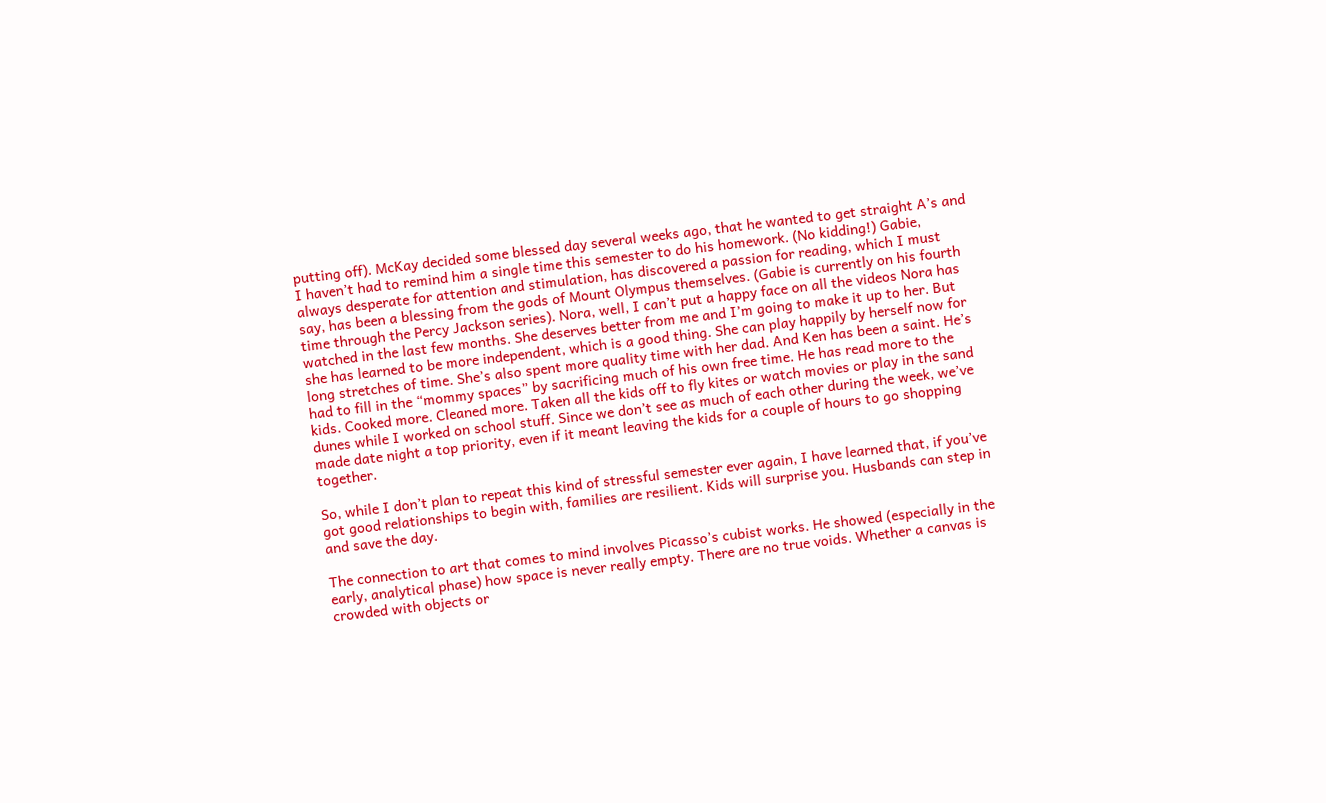putting off). McKay decided some blessed day several weeks ago, that he wanted to get straight A’s and I haven’t had to remind him a single time this semester to do his homework. (No kidding!) Gabie, always desperate for attention and stimulation, has discovered a passion for reading, which I must say, has been a blessing from the gods of Mount Olympus themselves. (Gabie is currently on his fourth time through the Percy Jackson series). Nora, well, I can’t put a happy face on all the videos Nora has watched in the last few months. She deserves better from me and I’m going to make it up to her. But she has learned to be more independent, which is a good thing. She can play happily by herself now for long stretches of time. She’s also spent more quality time with her dad. And Ken has been a saint. He’s had to fill in the “mommy spaces” by sacrificing much of his own free time. He has read more to the kids. Cooked more. Cleaned more. Taken all the kids off to fly kites or watch movies or play in the sand dunes while I worked on school stuff. Since we don’t see as much of each other during the week, we’ve made date night a top priority, even if it meant leaving the kids for a couple of hours to go shopping together.

So, while I don’t plan to repeat this kind of stressful semester ever again, I have learned that, if you’ve got good relationships to begin with, families are resilient. Kids will surprise you. Husbands can step in and save the day.

The connection to art that comes to mind involves Picasso’s cubist works. He showed (especially in the early, analytical phase) how space is never really empty. There are no true voids. Whether a canvas is crowded with objects or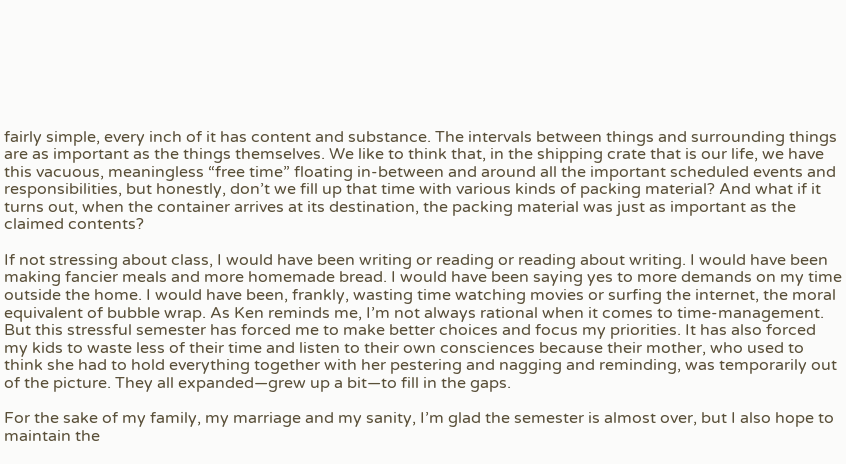fairly simple, every inch of it has content and substance. The intervals between things and surrounding things are as important as the things themselves. We like to think that, in the shipping crate that is our life, we have this vacuous, meaningless “free time” floating in-between and around all the important scheduled events and responsibilities, but honestly, don’t we fill up that time with various kinds of packing material? And what if it turns out, when the container arrives at its destination, the packing material was just as important as the claimed contents?

If not stressing about class, I would have been writing or reading or reading about writing. I would have been making fancier meals and more homemade bread. I would have been saying yes to more demands on my time outside the home. I would have been, frankly, wasting time watching movies or surfing the internet, the moral equivalent of bubble wrap. As Ken reminds me, I’m not always rational when it comes to time-management. But this stressful semester has forced me to make better choices and focus my priorities. It has also forced my kids to waste less of their time and listen to their own consciences because their mother, who used to think she had to hold everything together with her pestering and nagging and reminding, was temporarily out of the picture. They all expanded—grew up a bit—to fill in the gaps.

For the sake of my family, my marriage and my sanity, I’m glad the semester is almost over, but I also hope to maintain the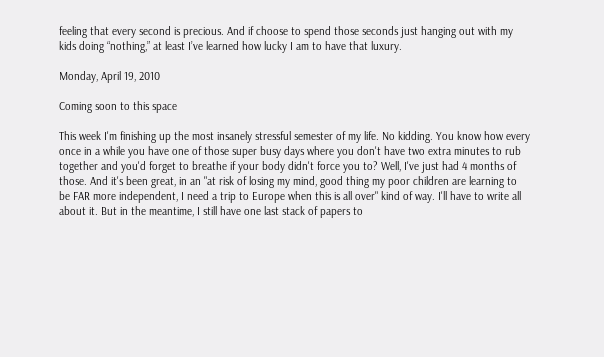feeling that every second is precious. And if choose to spend those seconds just hanging out with my kids doing “nothing,” at least I’ve learned how lucky I am to have that luxury.

Monday, April 19, 2010

Coming soon to this space

This week I'm finishing up the most insanely stressful semester of my life. No kidding. You know how every once in a while you have one of those super busy days where you don't have two extra minutes to rub together and you'd forget to breathe if your body didn't force you to? Well, I've just had 4 months of those. And it's been great, in an "at risk of losing my mind, good thing my poor children are learning to be FAR more independent, I need a trip to Europe when this is all over" kind of way. I'll have to write all about it. But in the meantime, I still have one last stack of papers to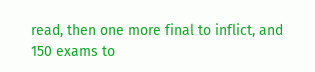read, then one more final to inflict, and 150 exams to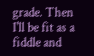grade. Then I'll be fit as a fiddle and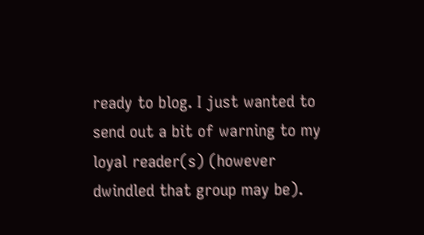ready to blog. I just wanted to send out a bit of warning to my loyal reader(s) (however dwindled that group may be).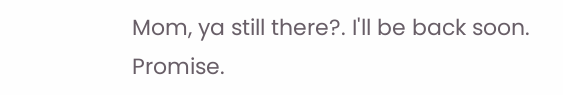Mom, ya still there?. I'll be back soon. Promise.